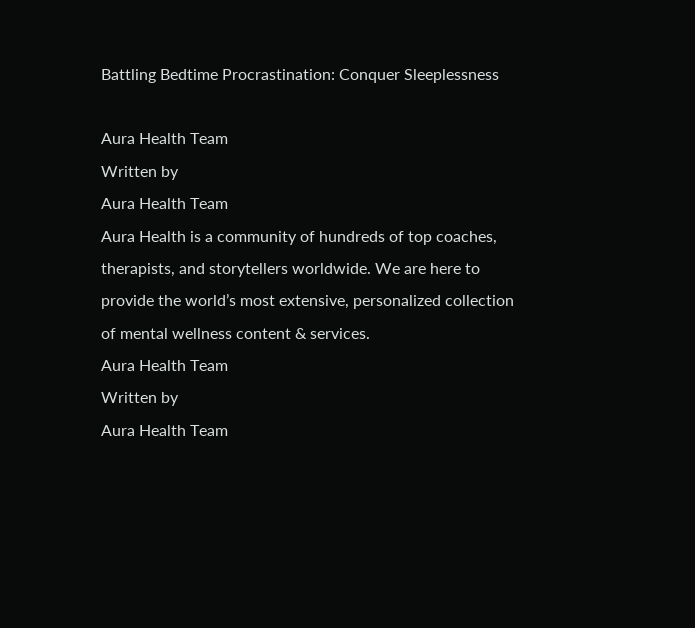Battling Bedtime Procrastination: Conquer Sleeplessness

Aura Health Team
Written by
Aura Health Team
Aura Health is a community of hundreds of top coaches, therapists, and storytellers worldwide. We are here to provide the world’s most extensive, personalized collection of mental wellness content & services.
Aura Health Team
Written by
Aura Health Team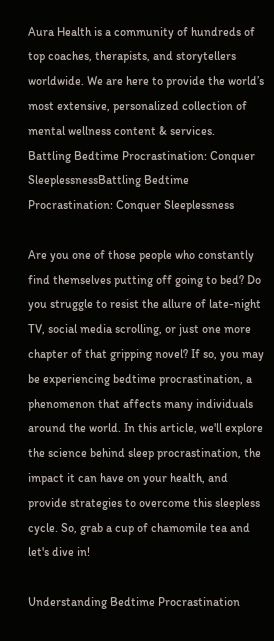Aura Health is a community of hundreds of top coaches, therapists, and storytellers worldwide. We are here to provide the world’s most extensive, personalized collection of mental wellness content & services.
Battling Bedtime Procrastination: Conquer SleeplessnessBattling Bedtime Procrastination: Conquer Sleeplessness

Are you one of those people who constantly find themselves putting off going to bed? Do you struggle to resist the allure of late-night TV, social media scrolling, or just one more chapter of that gripping novel? If so, you may be experiencing bedtime procrastination, a phenomenon that affects many individuals around the world. In this article, we'll explore the science behind sleep procrastination, the impact it can have on your health, and provide strategies to overcome this sleepless cycle. So, grab a cup of chamomile tea and let's dive in!

Understanding Bedtime Procrastination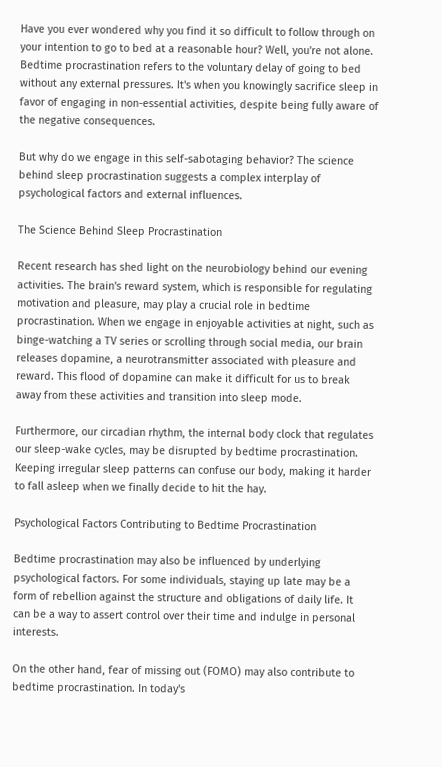Have you ever wondered why you find it so difficult to follow through on your intention to go to bed at a reasonable hour? Well, you're not alone. Bedtime procrastination refers to the voluntary delay of going to bed without any external pressures. It's when you knowingly sacrifice sleep in favor of engaging in non-essential activities, despite being fully aware of the negative consequences.

But why do we engage in this self-sabotaging behavior? The science behind sleep procrastination suggests a complex interplay of psychological factors and external influences.

The Science Behind Sleep Procrastination

Recent research has shed light on the neurobiology behind our evening activities. The brain's reward system, which is responsible for regulating motivation and pleasure, may play a crucial role in bedtime procrastination. When we engage in enjoyable activities at night, such as binge-watching a TV series or scrolling through social media, our brain releases dopamine, a neurotransmitter associated with pleasure and reward. This flood of dopamine can make it difficult for us to break away from these activities and transition into sleep mode.

Furthermore, our circadian rhythm, the internal body clock that regulates our sleep-wake cycles, may be disrupted by bedtime procrastination. Keeping irregular sleep patterns can confuse our body, making it harder to fall asleep when we finally decide to hit the hay.

Psychological Factors Contributing to Bedtime Procrastination

Bedtime procrastination may also be influenced by underlying psychological factors. For some individuals, staying up late may be a form of rebellion against the structure and obligations of daily life. It can be a way to assert control over their time and indulge in personal interests.

On the other hand, fear of missing out (FOMO) may also contribute to bedtime procrastination. In today's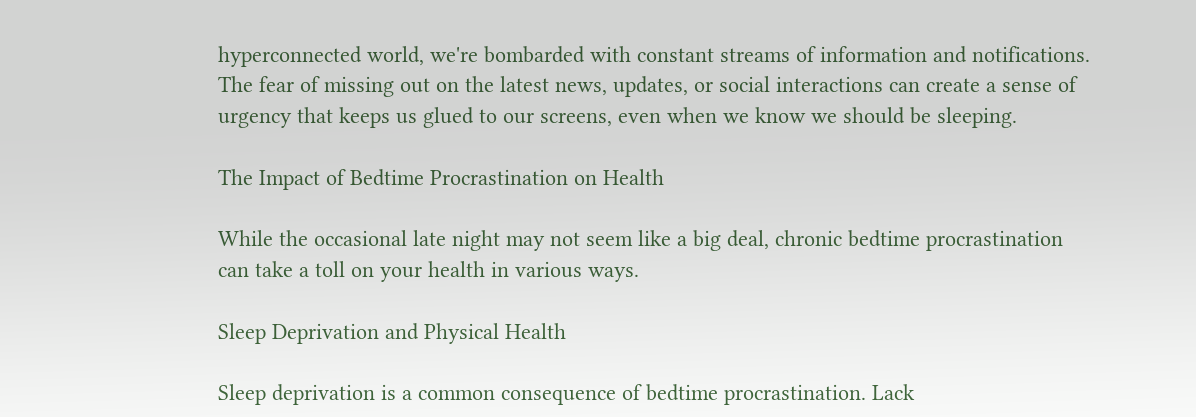hyperconnected world, we're bombarded with constant streams of information and notifications. The fear of missing out on the latest news, updates, or social interactions can create a sense of urgency that keeps us glued to our screens, even when we know we should be sleeping.

The Impact of Bedtime Procrastination on Health

While the occasional late night may not seem like a big deal, chronic bedtime procrastination can take a toll on your health in various ways.

Sleep Deprivation and Physical Health

Sleep deprivation is a common consequence of bedtime procrastination. Lack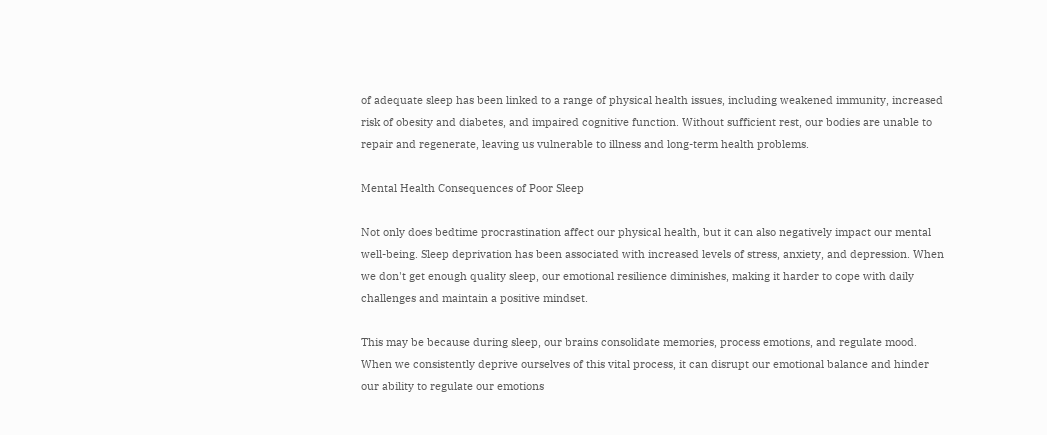of adequate sleep has been linked to a range of physical health issues, including weakened immunity, increased risk of obesity and diabetes, and impaired cognitive function. Without sufficient rest, our bodies are unable to repair and regenerate, leaving us vulnerable to illness and long-term health problems.

Mental Health Consequences of Poor Sleep

Not only does bedtime procrastination affect our physical health, but it can also negatively impact our mental well-being. Sleep deprivation has been associated with increased levels of stress, anxiety, and depression. When we don't get enough quality sleep, our emotional resilience diminishes, making it harder to cope with daily challenges and maintain a positive mindset.

This may be because during sleep, our brains consolidate memories, process emotions, and regulate mood. When we consistently deprive ourselves of this vital process, it can disrupt our emotional balance and hinder our ability to regulate our emotions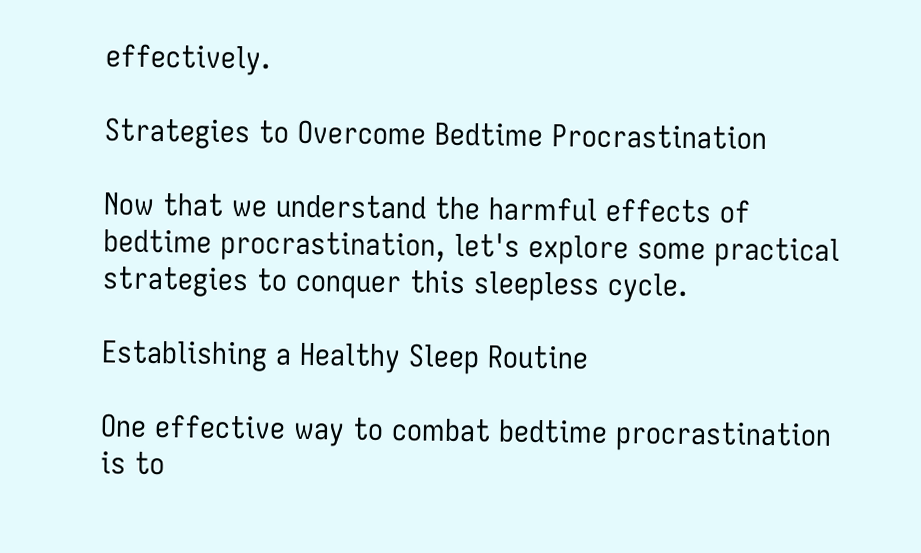effectively.

Strategies to Overcome Bedtime Procrastination

Now that we understand the harmful effects of bedtime procrastination, let's explore some practical strategies to conquer this sleepless cycle.

Establishing a Healthy Sleep Routine

One effective way to combat bedtime procrastination is to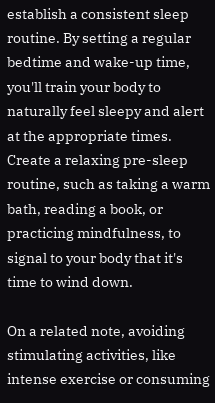establish a consistent sleep routine. By setting a regular bedtime and wake-up time, you'll train your body to naturally feel sleepy and alert at the appropriate times. Create a relaxing pre-sleep routine, such as taking a warm bath, reading a book, or practicing mindfulness, to signal to your body that it's time to wind down.

On a related note, avoiding stimulating activities, like intense exercise or consuming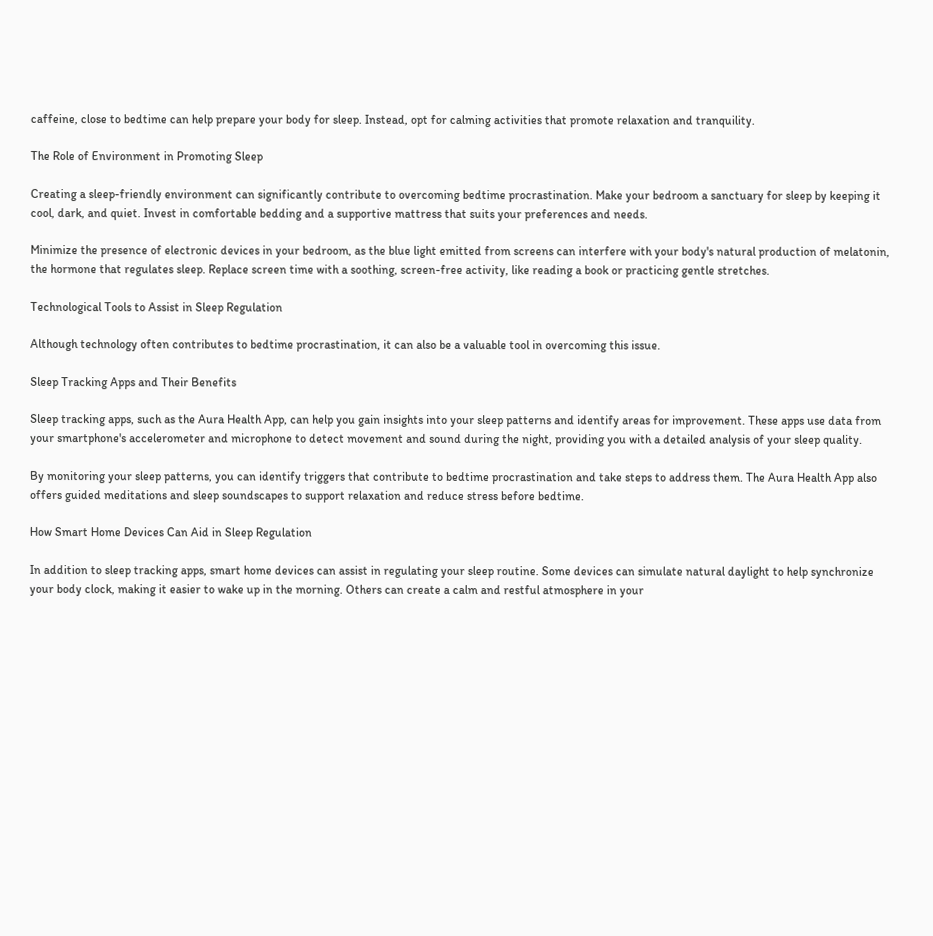caffeine, close to bedtime can help prepare your body for sleep. Instead, opt for calming activities that promote relaxation and tranquility.

The Role of Environment in Promoting Sleep

Creating a sleep-friendly environment can significantly contribute to overcoming bedtime procrastination. Make your bedroom a sanctuary for sleep by keeping it cool, dark, and quiet. Invest in comfortable bedding and a supportive mattress that suits your preferences and needs.

Minimize the presence of electronic devices in your bedroom, as the blue light emitted from screens can interfere with your body's natural production of melatonin, the hormone that regulates sleep. Replace screen time with a soothing, screen-free activity, like reading a book or practicing gentle stretches.

Technological Tools to Assist in Sleep Regulation

Although technology often contributes to bedtime procrastination, it can also be a valuable tool in overcoming this issue.

Sleep Tracking Apps and Their Benefits

Sleep tracking apps, such as the Aura Health App, can help you gain insights into your sleep patterns and identify areas for improvement. These apps use data from your smartphone's accelerometer and microphone to detect movement and sound during the night, providing you with a detailed analysis of your sleep quality.

By monitoring your sleep patterns, you can identify triggers that contribute to bedtime procrastination and take steps to address them. The Aura Health App also offers guided meditations and sleep soundscapes to support relaxation and reduce stress before bedtime.

How Smart Home Devices Can Aid in Sleep Regulation

In addition to sleep tracking apps, smart home devices can assist in regulating your sleep routine. Some devices can simulate natural daylight to help synchronize your body clock, making it easier to wake up in the morning. Others can create a calm and restful atmosphere in your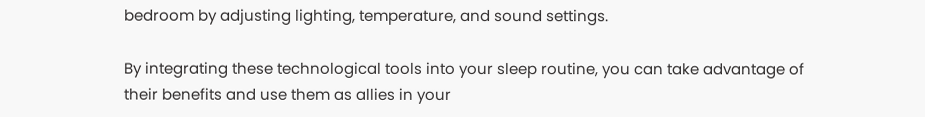bedroom by adjusting lighting, temperature, and sound settings.

By integrating these technological tools into your sleep routine, you can take advantage of their benefits and use them as allies in your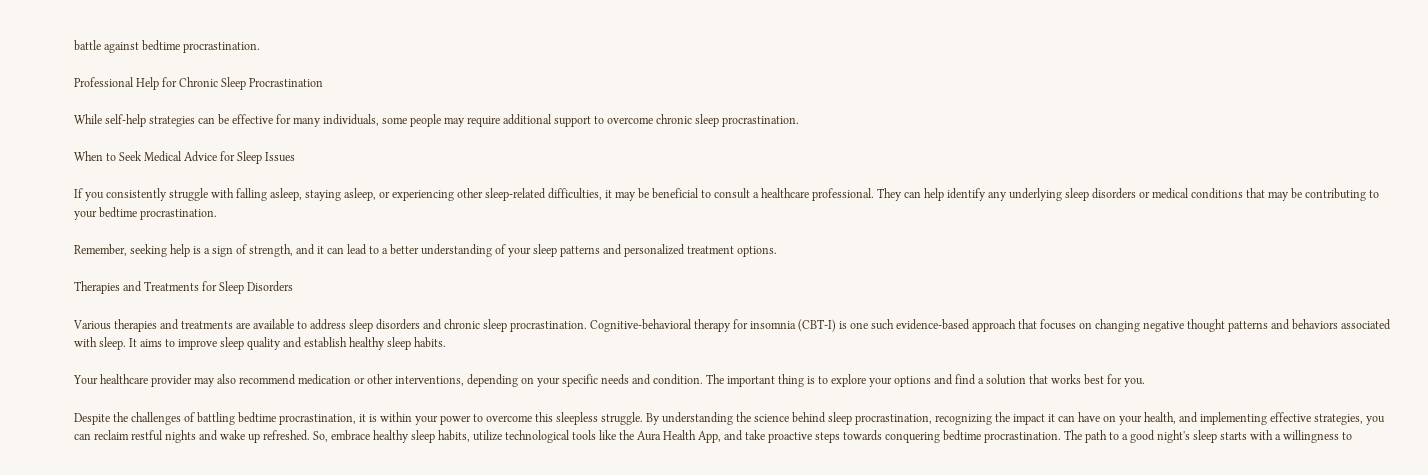battle against bedtime procrastination.

Professional Help for Chronic Sleep Procrastination

While self-help strategies can be effective for many individuals, some people may require additional support to overcome chronic sleep procrastination.

When to Seek Medical Advice for Sleep Issues

If you consistently struggle with falling asleep, staying asleep, or experiencing other sleep-related difficulties, it may be beneficial to consult a healthcare professional. They can help identify any underlying sleep disorders or medical conditions that may be contributing to your bedtime procrastination.

Remember, seeking help is a sign of strength, and it can lead to a better understanding of your sleep patterns and personalized treatment options.

Therapies and Treatments for Sleep Disorders

Various therapies and treatments are available to address sleep disorders and chronic sleep procrastination. Cognitive-behavioral therapy for insomnia (CBT-I) is one such evidence-based approach that focuses on changing negative thought patterns and behaviors associated with sleep. It aims to improve sleep quality and establish healthy sleep habits.

Your healthcare provider may also recommend medication or other interventions, depending on your specific needs and condition. The important thing is to explore your options and find a solution that works best for you.

Despite the challenges of battling bedtime procrastination, it is within your power to overcome this sleepless struggle. By understanding the science behind sleep procrastination, recognizing the impact it can have on your health, and implementing effective strategies, you can reclaim restful nights and wake up refreshed. So, embrace healthy sleep habits, utilize technological tools like the Aura Health App, and take proactive steps towards conquering bedtime procrastination. The path to a good night's sleep starts with a willingness to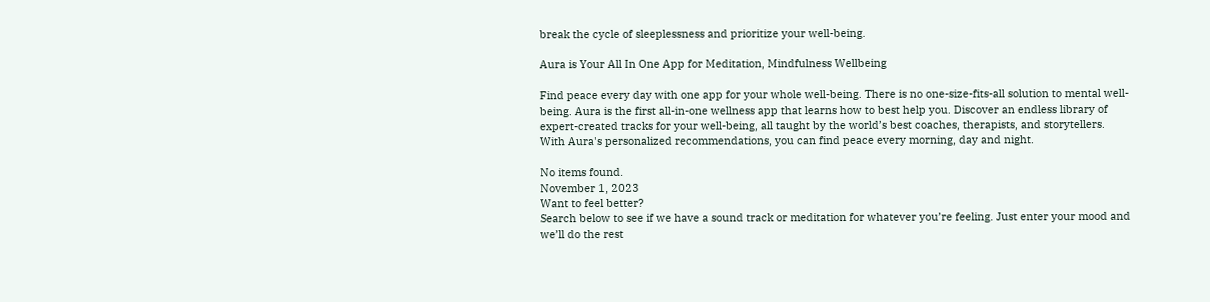break the cycle of sleeplessness and prioritize your well-being.

Aura is Your All In One App for Meditation, Mindfulness Wellbeing

Find peace every day with one app for your whole well-being. There is no one-size-fits-all solution to mental well-being. Aura is the first all-in-one wellness app that learns how to best help you. Discover an endless library of expert-created tracks for your well-being, all taught by the world’s best coaches, therapists, and storytellers. With Aura's personalized recommendations, you can find peace every morning, day and night.

No items found.
November 1, 2023
Want to feel better?
Search below to see if we have a sound track or meditation for whatever you’re feeling. Just enter your mood and we’ll do the rest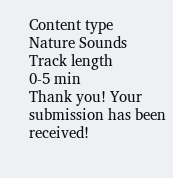Content type
Nature Sounds
Track length
0-5 min
Thank you! Your submission has been received!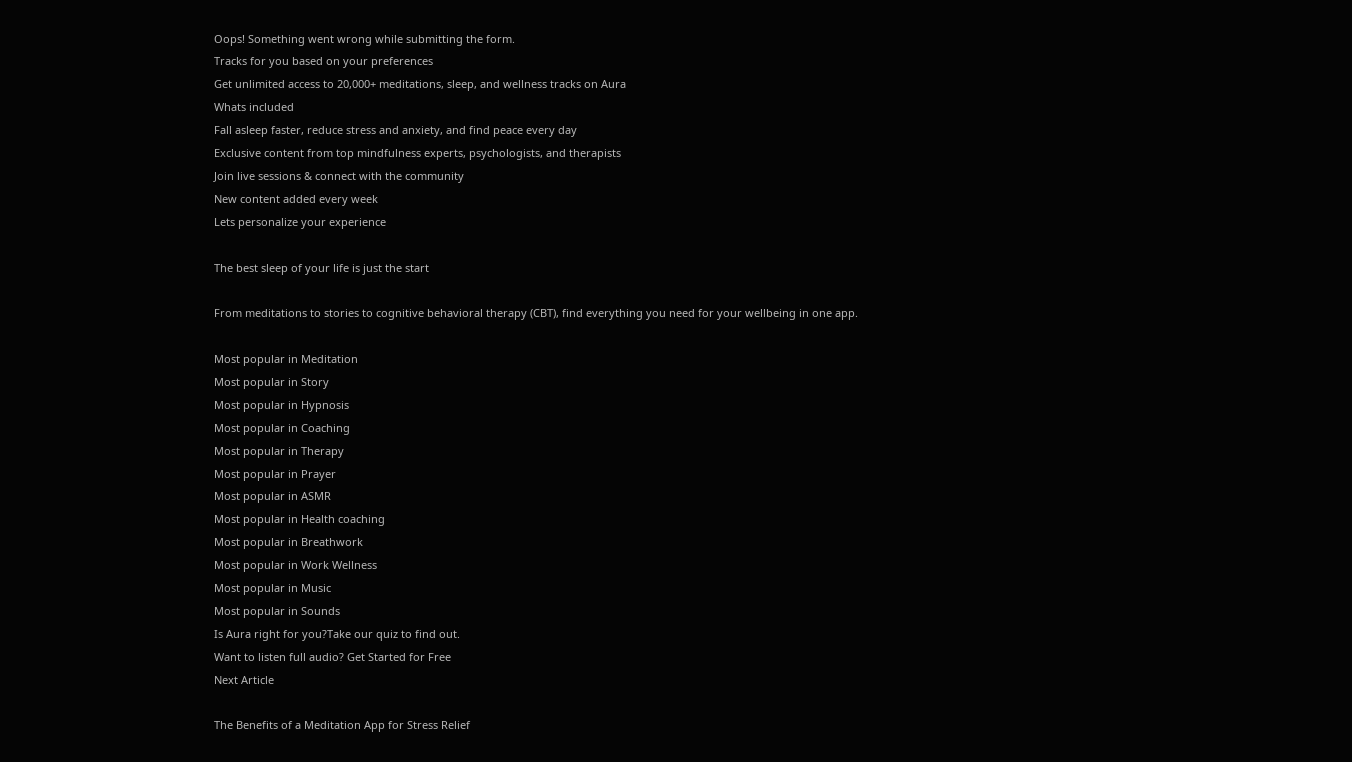Oops! Something went wrong while submitting the form.
Tracks for you based on your preferences
Get unlimited access to 20,000+ meditations, sleep, and wellness tracks on Aura
Whats included
Fall asleep faster, reduce stress and anxiety, and find peace every day
Exclusive content from top mindfulness experts, psychologists, and therapists
Join live sessions & connect with the community
New content added every week
Lets personalize your experience

The best sleep of your life is just the start

From meditations to stories to cognitive behavioral therapy (CBT), find everything you need for your wellbeing in one app.

Most popular in Meditation
Most popular in Story
Most popular in Hypnosis
Most popular in Coaching
Most popular in Therapy
Most popular in Prayer
Most popular in ASMR
Most popular in Health coaching
Most popular in Breathwork
Most popular in Work Wellness
Most popular in Music
Most popular in Sounds
Is Aura right for you?Take our quiz to find out.
Want to listen full audio? Get Started for Free
Next Article

The Benefits of a Meditation App for Stress Relief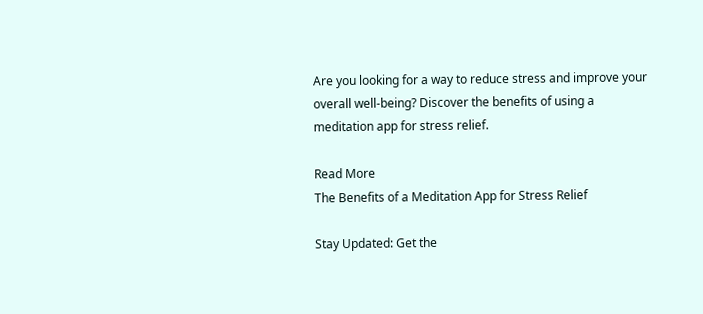Are you looking for a way to reduce stress and improve your overall well-being? Discover the benefits of using a meditation app for stress relief.

Read More
The Benefits of a Meditation App for Stress Relief

Stay Updated: Get the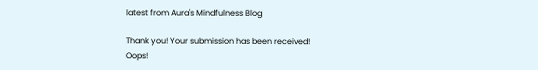latest from Aura's Mindfulness Blog

Thank you! Your submission has been received!
Oops!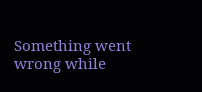Something went wrong while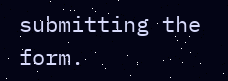submitting the form.